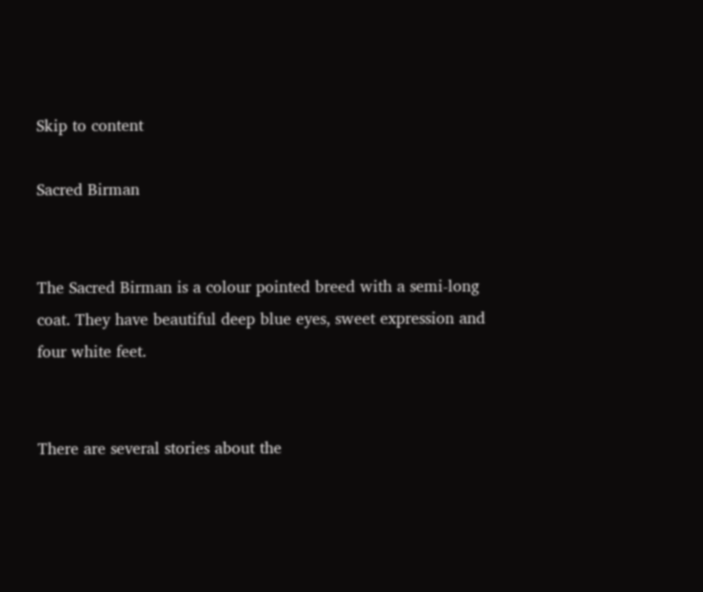Skip to content

Sacred Birman


The Sacred Birman is a colour pointed breed with a semi-long coat. They have beautiful deep blue eyes, sweet expression and four white feet.


There are several stories about the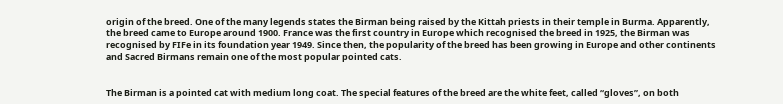origin of the breed. One of the many legends states the Birman being raised by the Kittah priests in their temple in Burma. Apparently, the breed came to Europe around 1900. France was the first country in Europe which recognised the breed in 1925, the Birman was recognised by FIFe in its foundation year 1949. Since then, the popularity of the breed has been growing in Europe and other continents and Sacred Birmans remain one of the most popular pointed cats.


The Birman is a pointed cat with medium long coat. The special features of the breed are the white feet, called “gloves”, on both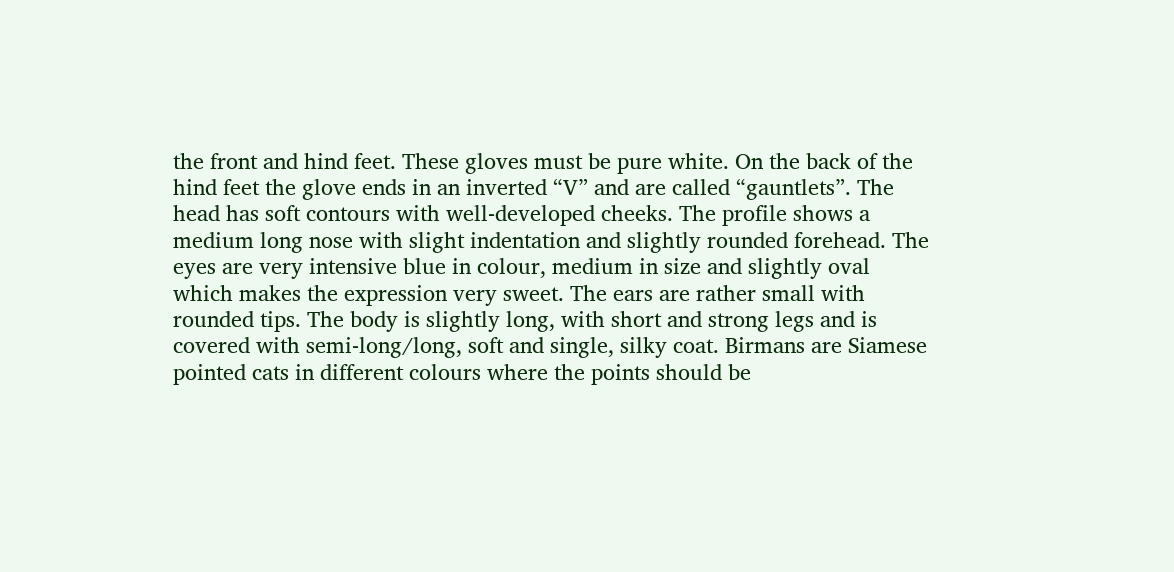the front and hind feet. These gloves must be pure white. On the back of the hind feet the glove ends in an inverted “V” and are called “gauntlets”. The head has soft contours with well-developed cheeks. The profile shows a medium long nose with slight indentation and slightly rounded forehead. The eyes are very intensive blue in colour, medium in size and slightly oval which makes the expression very sweet. The ears are rather small with rounded tips. The body is slightly long, with short and strong legs and is covered with semi-long/long, soft and single, silky coat. Birmans are Siamese pointed cats in different colours where the points should be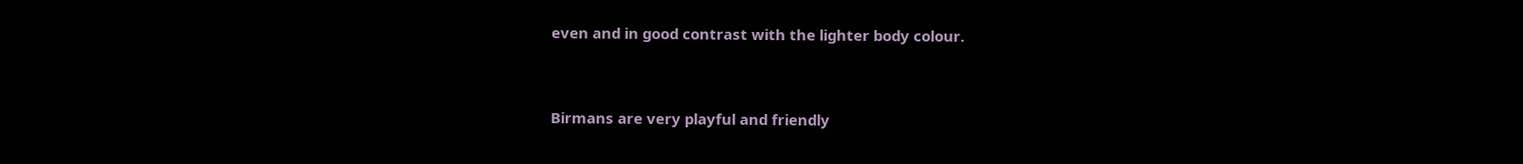even and in good contrast with the lighter body colour.


Birmans are very playful and friendly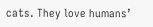cats. They love humans’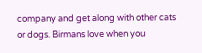company and get along with other cats or dogs. Birmans love when you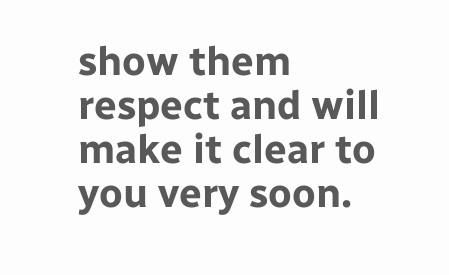show them respect and will make it clear to you very soon.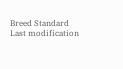Breed Standard
Last modification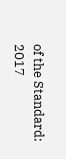of the Standard: 2017